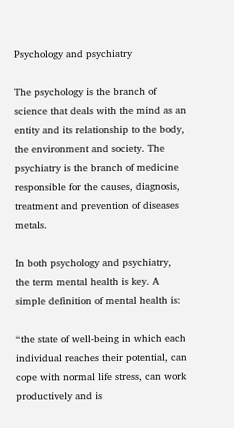Psychology and psychiatry

The psychology is the branch of science that deals with the mind as an entity and its relationship to the body, the environment and society. The psychiatry is the branch of medicine responsible for the causes, diagnosis, treatment and prevention of diseases metals.

In both psychology and psychiatry, the term mental health is key. A simple definition of mental health is:

“the state of well-being in which each individual reaches their potential, can cope with normal life stress, can work productively and is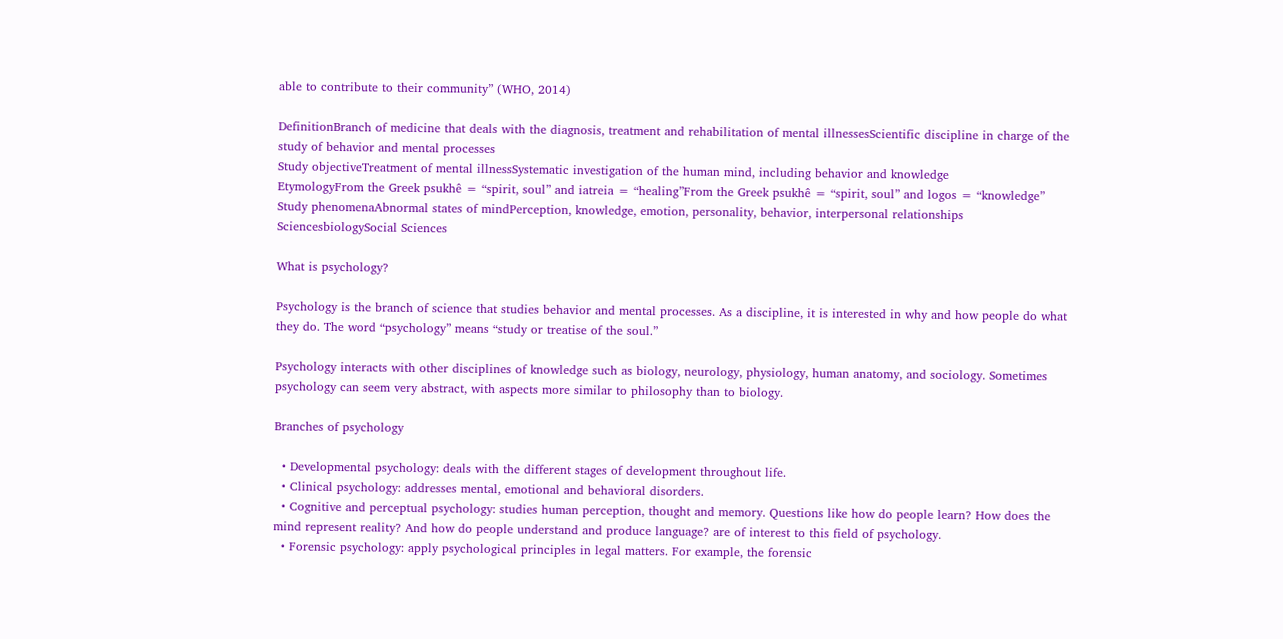able to contribute to their community” (WHO, 2014)

DefinitionBranch of medicine that deals with the diagnosis, treatment and rehabilitation of mental illnessesScientific discipline in charge of the study of behavior and mental processes
Study objectiveTreatment of mental illnessSystematic investigation of the human mind, including behavior and knowledge
EtymologyFrom the Greek psukhê = “spirit, soul” and iatreia = “healing”From the Greek psukhê = “spirit, soul” and logos = “knowledge”
Study phenomenaAbnormal states of mindPerception, knowledge, emotion, personality, behavior, interpersonal relationships
SciencesbiologySocial Sciences

What is psychology?

Psychology is the branch of science that studies behavior and mental processes. As a discipline, it is interested in why and how people do what they do. The word “psychology” means “study or treatise of the soul.”

Psychology interacts with other disciplines of knowledge such as biology, neurology, physiology, human anatomy, and sociology. Sometimes psychology can seem very abstract, with aspects more similar to philosophy than to biology.

Branches of psychology

  • Developmental psychology: deals with the different stages of development throughout life.
  • Clinical psychology: addresses mental, emotional and behavioral disorders.
  • Cognitive and perceptual psychology: studies human perception, thought and memory. Questions like how do people learn? How does the mind represent reality? And how do people understand and produce language? are of interest to this field of psychology.
  • Forensic psychology: apply psychological principles in legal matters. For example, the forensic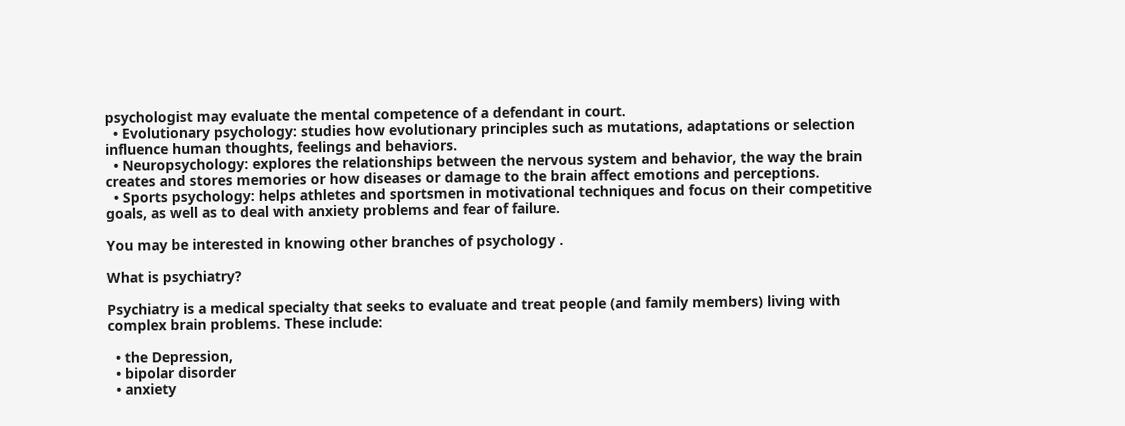psychologist may evaluate the mental competence of a defendant in court.
  • Evolutionary psychology: studies how evolutionary principles such as mutations, adaptations or selection influence human thoughts, feelings and behaviors.
  • Neuropsychology: explores the relationships between the nervous system and behavior, the way the brain creates and stores memories or how diseases or damage to the brain affect emotions and perceptions.
  • Sports psychology: helps athletes and sportsmen in motivational techniques and focus on their competitive goals, as well as to deal with anxiety problems and fear of failure.

You may be interested in knowing other branches of psychology .

What is psychiatry?

Psychiatry is a medical specialty that seeks to evaluate and treat people (and family members) living with complex brain problems. These include:

  • the Depression,
  • bipolar disorder
  • anxiety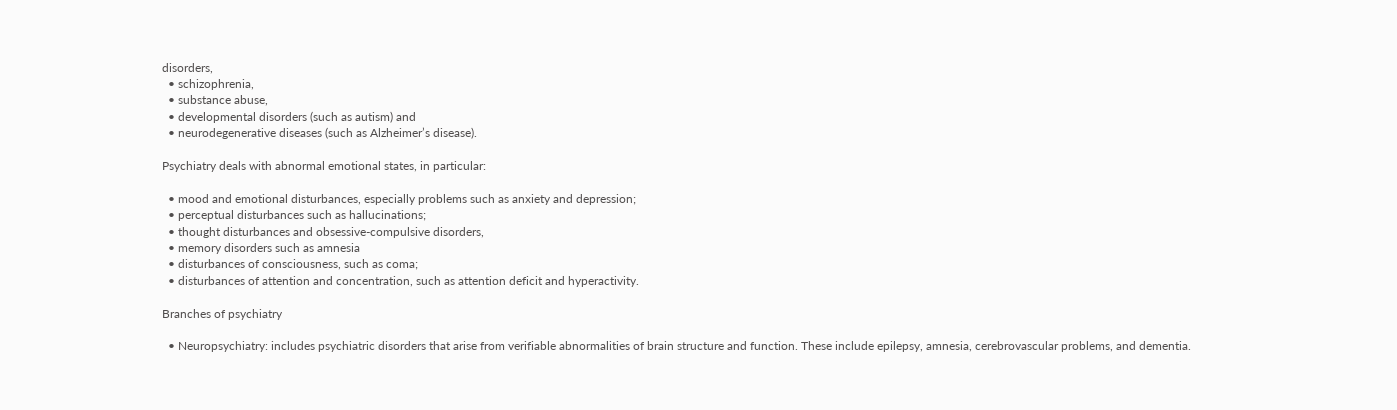disorders,
  • schizophrenia,
  • substance abuse,
  • developmental disorders (such as autism) and
  • neurodegenerative diseases (such as Alzheimer’s disease).

Psychiatry deals with abnormal emotional states, in particular:

  • mood and emotional disturbances, especially problems such as anxiety and depression;
  • perceptual disturbances such as hallucinations;
  • thought disturbances and obsessive-compulsive disorders,
  • memory disorders such as amnesia
  • disturbances of consciousness, such as coma;
  • disturbances of attention and concentration, such as attention deficit and hyperactivity.

Branches of psychiatry

  • Neuropsychiatry: includes psychiatric disorders that arise from verifiable abnormalities of brain structure and function. These include epilepsy, amnesia, cerebrovascular problems, and dementia.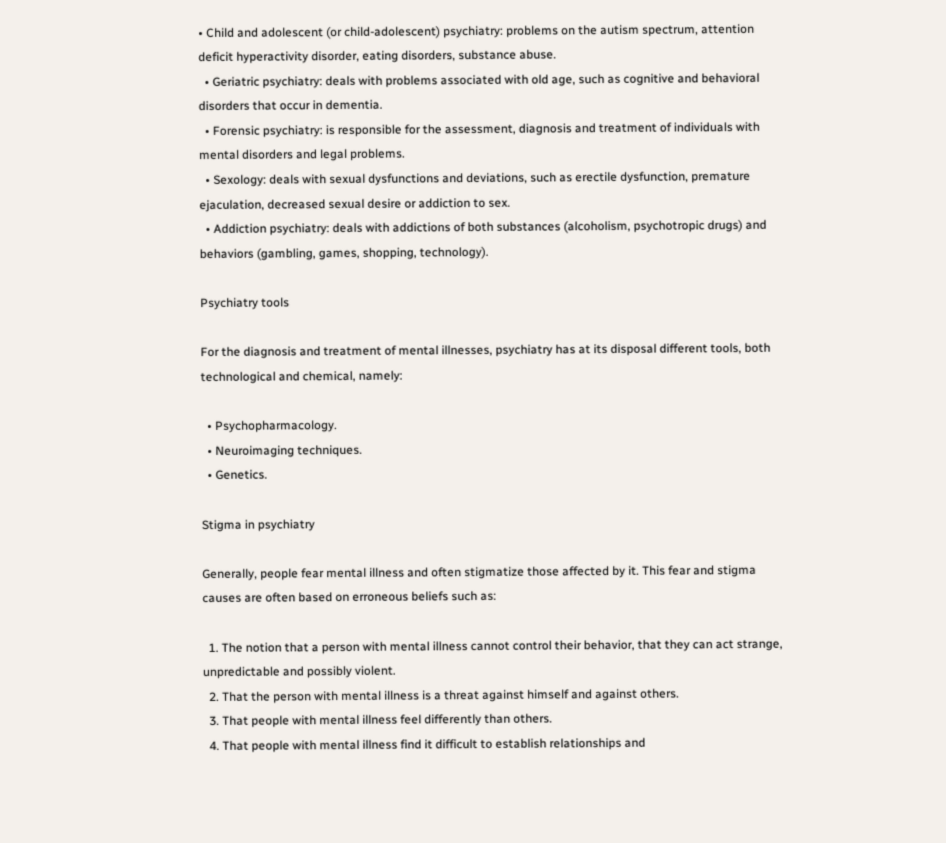• Child and adolescent (or child-adolescent) psychiatry: problems on the autism spectrum, attention deficit hyperactivity disorder, eating disorders, substance abuse.
  • Geriatric psychiatry: deals with problems associated with old age, such as cognitive and behavioral disorders that occur in dementia.
  • Forensic psychiatry: is responsible for the assessment, diagnosis and treatment of individuals with mental disorders and legal problems.
  • Sexology: deals with sexual dysfunctions and deviations, such as erectile dysfunction, premature ejaculation, decreased sexual desire or addiction to sex.
  • Addiction psychiatry: deals with addictions of both substances (alcoholism, psychotropic drugs) and behaviors (gambling, games, shopping, technology).

Psychiatry tools

For the diagnosis and treatment of mental illnesses, psychiatry has at its disposal different tools, both technological and chemical, namely:

  • Psychopharmacology.
  • Neuroimaging techniques.
  • Genetics.

Stigma in psychiatry

Generally, people fear mental illness and often stigmatize those affected by it. This fear and stigma causes are often based on erroneous beliefs such as:

  1. The notion that a person with mental illness cannot control their behavior, that they can act strange, unpredictable and possibly violent.
  2. That the person with mental illness is a threat against himself and against others.
  3. That people with mental illness feel differently than others.
  4. That people with mental illness find it difficult to establish relationships and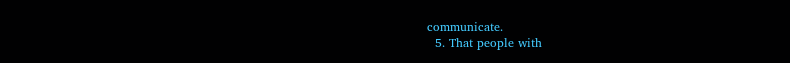communicate.
  5. That people with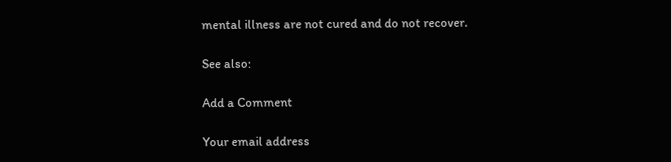mental illness are not cured and do not recover.

See also:

Add a Comment

Your email address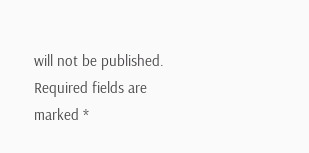will not be published. Required fields are marked *